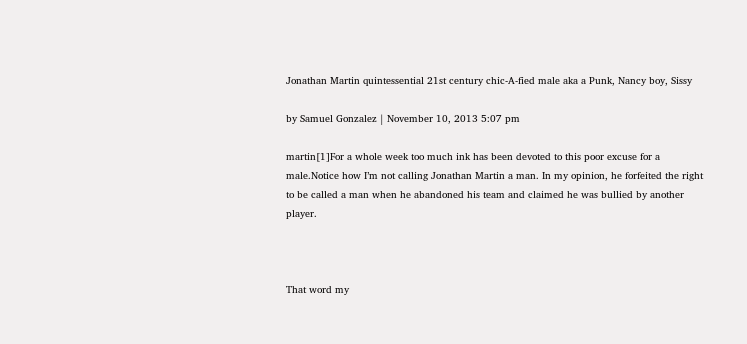Jonathan Martin quintessential 21st century chic-A-fied male aka a Punk, Nancy boy, Sissy

by Samuel Gonzalez | November 10, 2013 5:07 pm

martin[1]For a whole week too much ink has been devoted to this poor excuse for a male.Notice how I’m not calling Jonathan Martin a man. In my opinion, he forfeited the right to be called a man when he abandoned his team and claimed he was bullied by another player.



That word my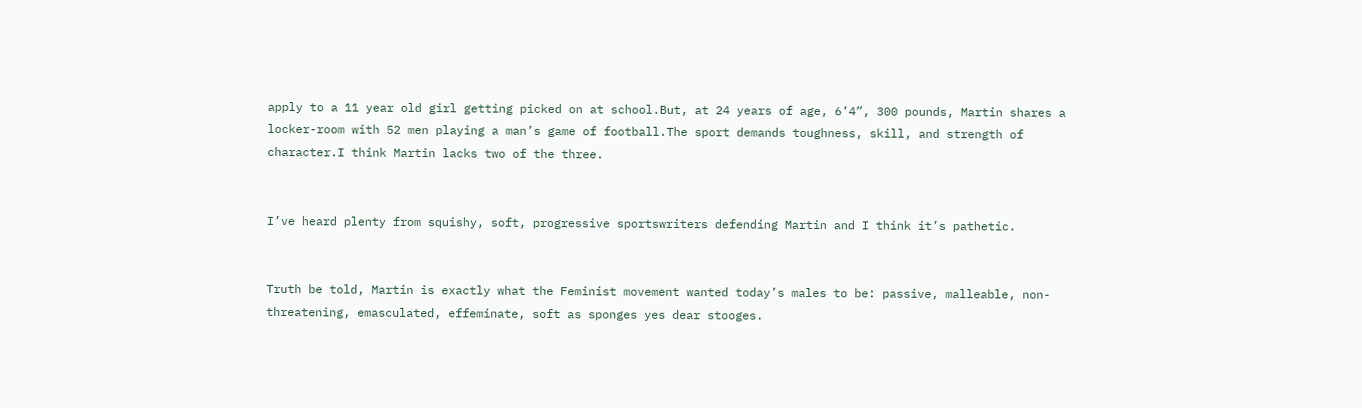apply to a 11 year old girl getting picked on at school.But, at 24 years of age, 6’4”, 300 pounds, Martin shares a locker-room with 52 men playing a man’s game of football.The sport demands toughness, skill, and strength of character.I think Martin lacks two of the three.


I’ve heard plenty from squishy, soft, progressive sportswriters defending Martin and I think it’s pathetic.


Truth be told, Martin is exactly what the Feminist movement wanted today’s males to be: passive, malleable, non-threatening, emasculated, effeminate, soft as sponges yes dear stooges.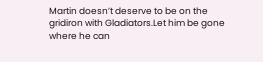Martin doesn’t deserve to be on the gridiron with Gladiators.Let him be gone where he can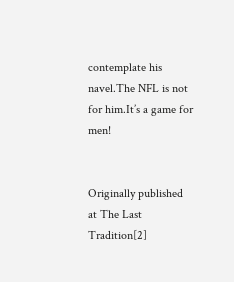contemplate his navel.The NFL is not for him.It’s a game for men!


Originally published at The Last Tradition[2]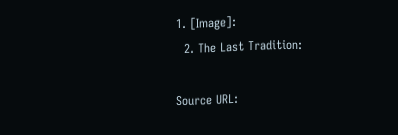1. [Image]:
  2. The Last Tradition:

Source URL: